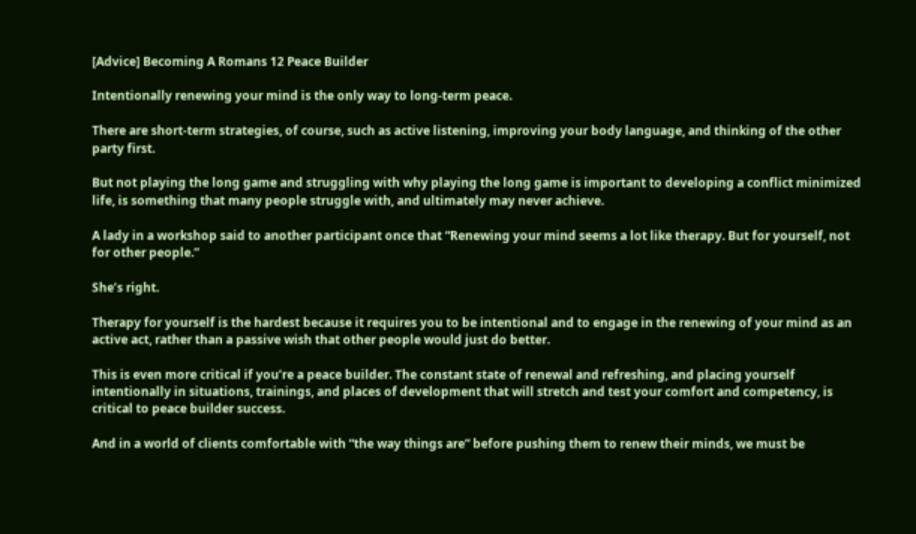[Advice] Becoming A Romans 12 Peace Builder

Intentionally renewing your mind is the only way to long-term peace.

There are short-term strategies, of course, such as active listening, improving your body language, and thinking of the other party first.

But not playing the long game and struggling with why playing the long game is important to developing a conflict minimized life, is something that many people struggle with, and ultimately may never achieve.

A lady in a workshop said to another participant once that “Renewing your mind seems a lot like therapy. But for yourself, not for other people.”

She’s right.

Therapy for yourself is the hardest because it requires you to be intentional and to engage in the renewing of your mind as an active act, rather than a passive wish that other people would just do better.

This is even more critical if you’re a peace builder. The constant state of renewal and refreshing, and placing yourself intentionally in situations, trainings, and places of development that will stretch and test your comfort and competency, is critical to peace builder success.

And in a world of clients comfortable with “the way things are” before pushing them to renew their minds, we must be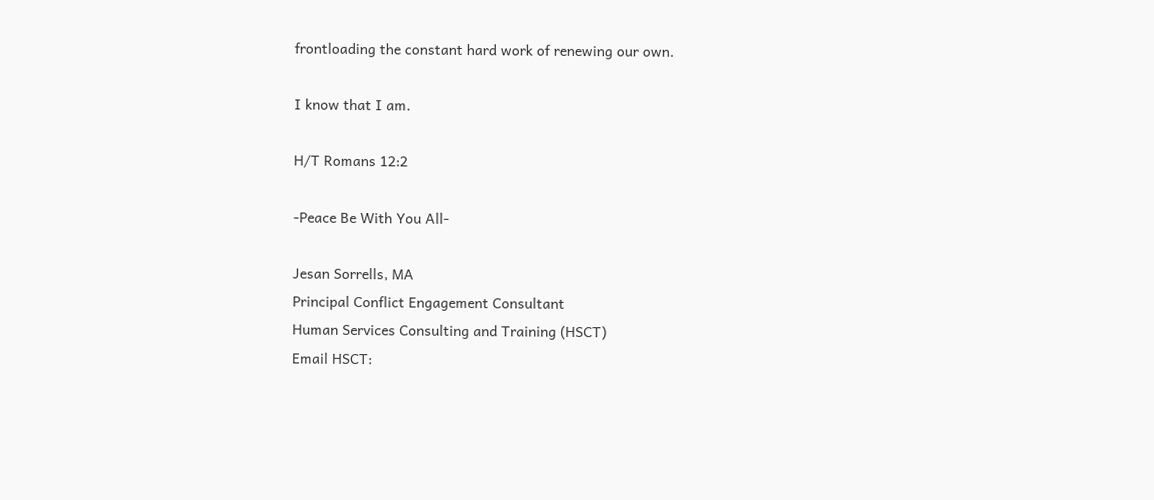frontloading the constant hard work of renewing our own.

I know that I am.

H/T Romans 12:2

-Peace Be With You All-

Jesan Sorrells, MA
Principal Conflict Engagement Consultant
Human Services Consulting and Training (HSCT)
Email HSCT: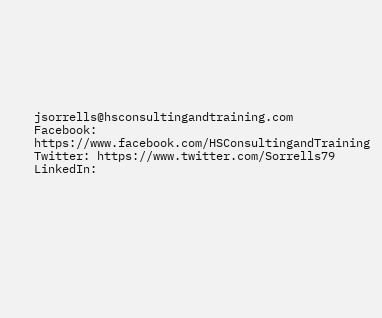jsorrells@hsconsultingandtraining.com
Facebook: https://www.facebook.com/HSConsultingandTraining
Twitter: https://www.twitter.com/Sorrells79
LinkedIn: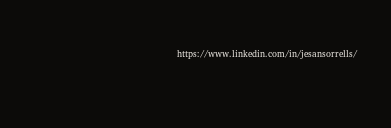https://www.linkedin.com/in/jesansorrells/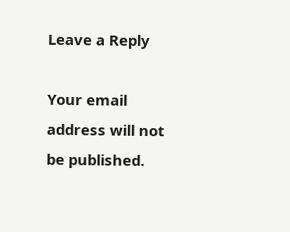Leave a Reply

Your email address will not be published.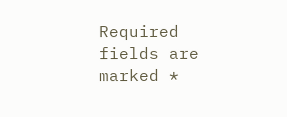Required fields are marked *